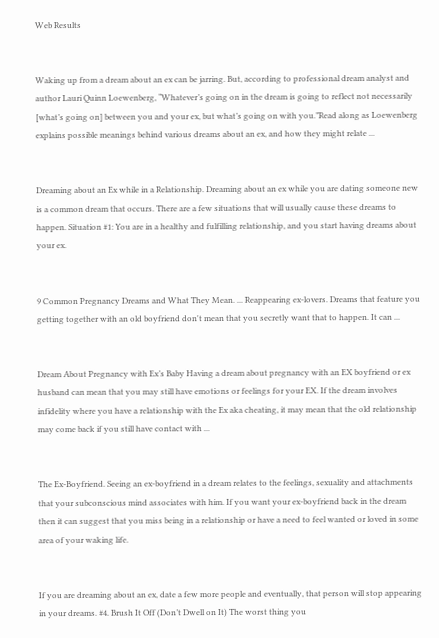Web Results


Waking up from a dream about an ex can be jarring. But, according to professional dream analyst and author Lauri Quinn Loewenberg, “Whatever’s going on in the dream is going to reflect not necessarily [what’s going on] between you and your ex, but what’s going on with you.”Read along as Loewenberg explains possible meanings behind various dreams about an ex, and how they might relate ...


Dreaming about an Ex while in a Relationship. Dreaming about an ex while you are dating someone new is a common dream that occurs. There are a few situations that will usually cause these dreams to happen. Situation #1: You are in a healthy and fulfilling relationship, and you start having dreams about your ex.


9 Common Pregnancy Dreams and What They Mean. ... Reappearing ex-lovers. Dreams that feature you getting together with an old boyfriend don't mean that you secretly want that to happen. It can ...


Dream About Pregnancy with Ex’s Baby Having a dream about pregnancy with an EX boyfriend or ex husband can mean that you may still have emotions or feelings for your EX. If the dream involves infidelity where you have a relationship with the Ex aka cheating, it may mean that the old relationship may come back if you still have contact with ...


The Ex-Boyfriend. Seeing an ex-boyfriend in a dream relates to the feelings, sexuality and attachments that your subconscious mind associates with him. If you want your ex-boyfriend back in the dream then it can suggest that you miss being in a relationship or have a need to feel wanted or loved in some area of your waking life.


If you are dreaming about an ex, date a few more people and eventually, that person will stop appearing in your dreams. #4. Brush It Off (Don’t Dwell on It) The worst thing you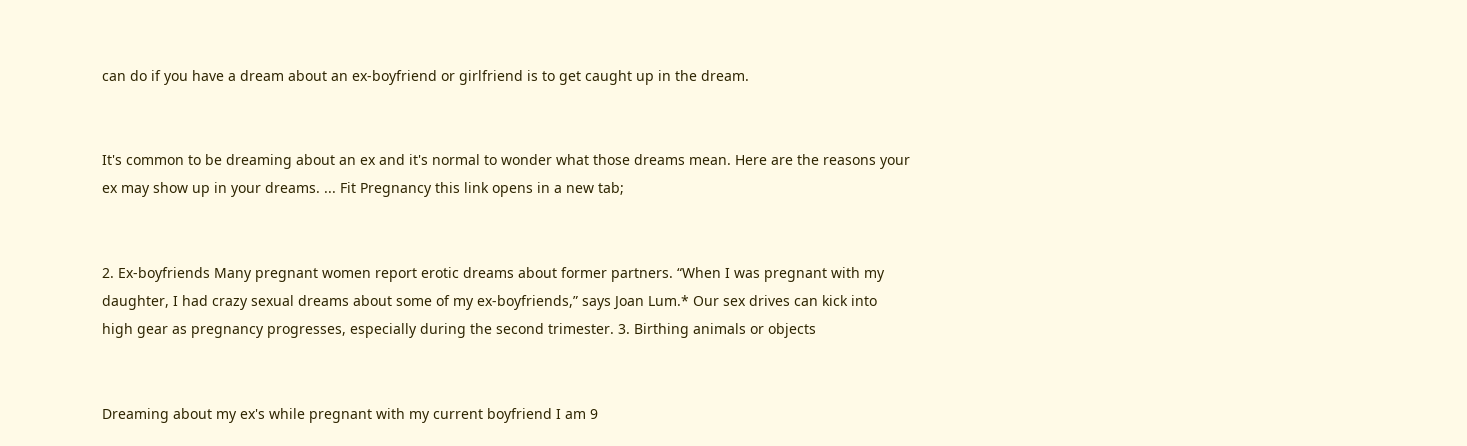can do if you have a dream about an ex-boyfriend or girlfriend is to get caught up in the dream.


It's common to be dreaming about an ex and it's normal to wonder what those dreams mean. Here are the reasons your ex may show up in your dreams. ... Fit Pregnancy this link opens in a new tab;


2. Ex-boyfriends Many pregnant women report erotic dreams about former partners. “When I was pregnant with my daughter, I had crazy sexual dreams about some of my ex-boyfriends,” says Joan Lum.* Our sex drives can kick into high gear as pregnancy progresses, especially during the second trimester. 3. Birthing animals or objects


Dreaming about my ex's while pregnant with my current boyfriend I am 9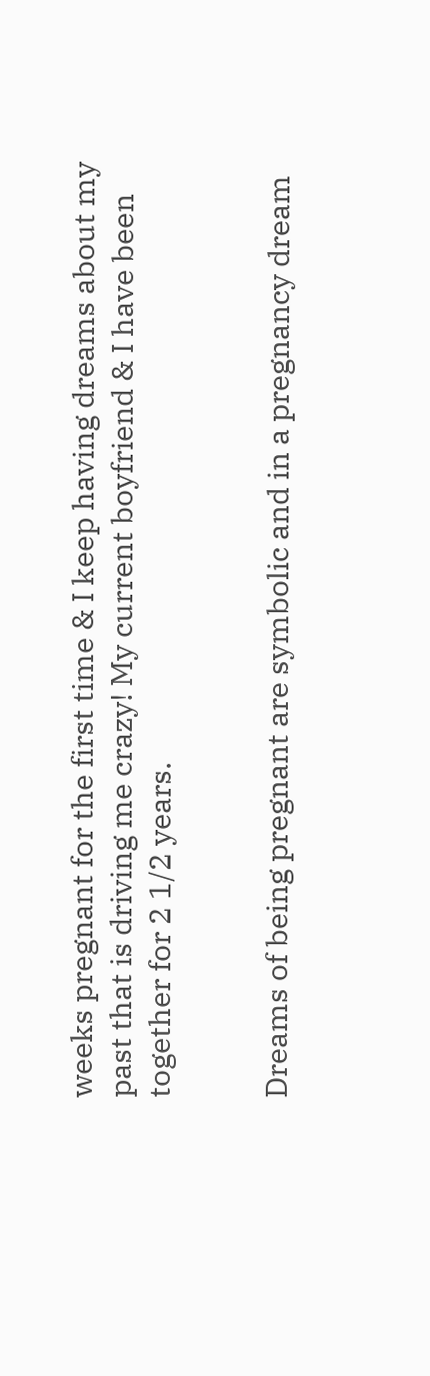weeks pregnant for the first time & I keep having dreams about my past that is driving me crazy! My current boyfriend & I have been together for 2 1/2 years.


Dreams of being pregnant are symbolic and in a pregnancy dream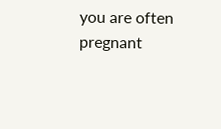you are often pregnant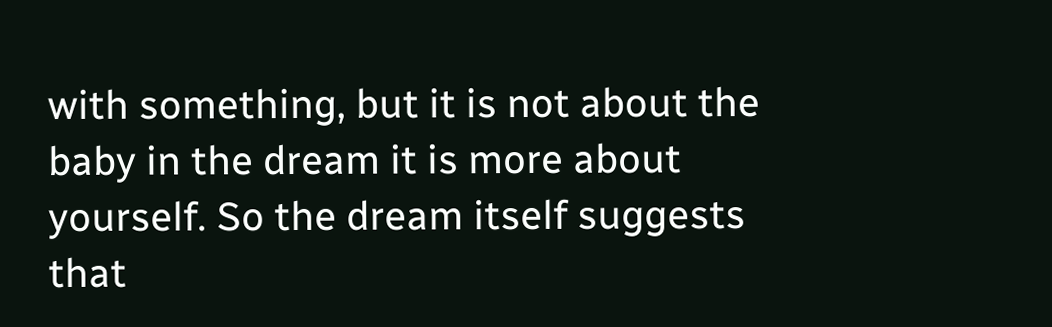with something, but it is not about the baby in the dream it is more about yourself. So the dream itself suggests that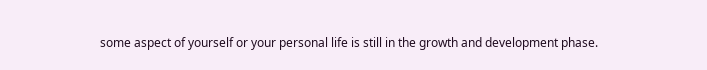some aspect of yourself or your personal life is still in the growth and development phase.